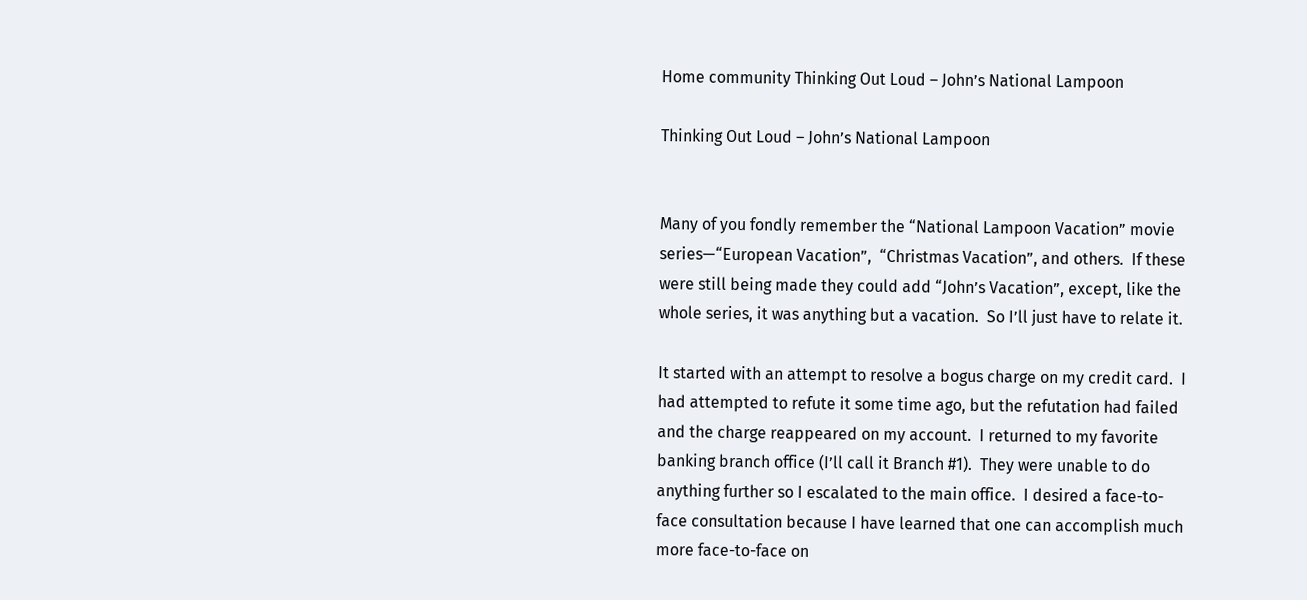Home community Thinking Out Loud – John’s National Lampoon

Thinking Out Loud – John’s National Lampoon


Many of you fondly remember the “National Lampoon Vacation” movie series—“European Vacation”,  “Christmas Vacation”, and others.  If these were still being made they could add “John’s Vacation”, except, like the whole series, it was anything but a vacation.  So I’ll just have to relate it.

It started with an attempt to resolve a bogus charge on my credit card.  I had attempted to refute it some time ago, but the refutation had failed and the charge reappeared on my account.  I returned to my favorite banking branch office (I’ll call it Branch #1).  They were unable to do anything further so I escalated to the main office.  I desired a face-to-face consultation because I have learned that one can accomplish much more face-to-face on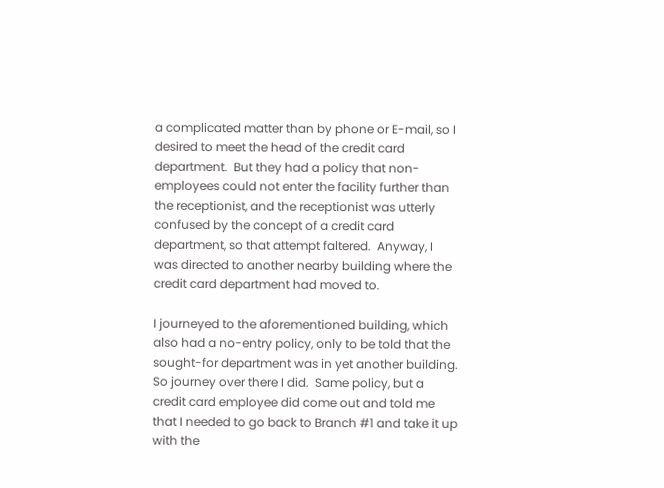a complicated matter than by phone or E-mail, so I desired to meet the head of the credit card department.  But they had a policy that non-employees could not enter the facility further than the receptionist, and the receptionist was utterly confused by the concept of a credit card department, so that attempt faltered.  Anyway, I was directed to another nearby building where the credit card department had moved to.

I journeyed to the aforementioned building, which also had a no-entry policy, only to be told that the sought-for department was in yet another building.  So journey over there I did.  Same policy, but a credit card employee did come out and told me that I needed to go back to Branch #1 and take it up with the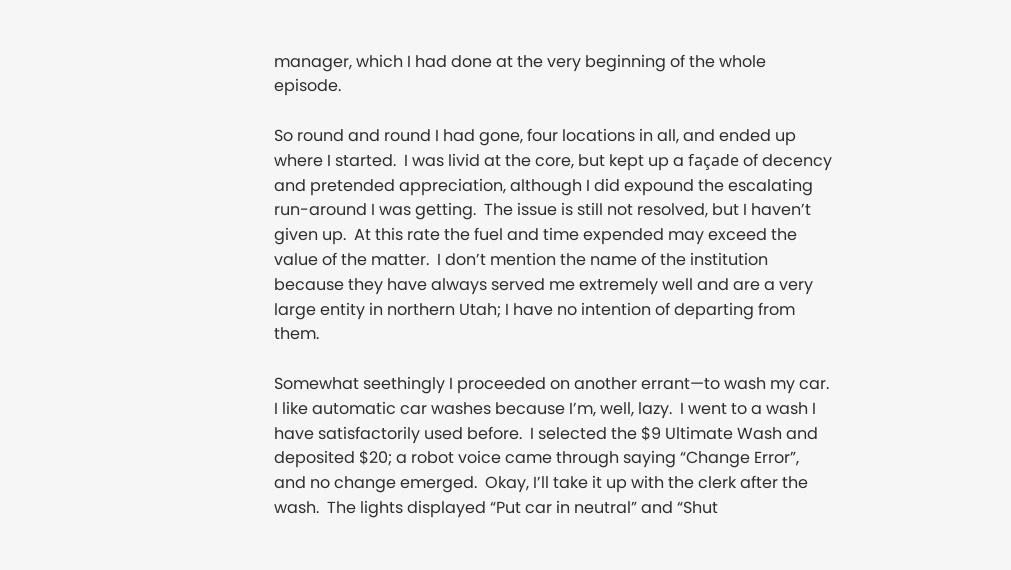manager, which I had done at the very beginning of the whole episode.

So round and round I had gone, four locations in all, and ended up where I started.  I was livid at the core, but kept up a façade of decency and pretended appreciation, although I did expound the escalating run-around I was getting.  The issue is still not resolved, but I haven’t given up.  At this rate the fuel and time expended may exceed the value of the matter.  I don’t mention the name of the institution because they have always served me extremely well and are a very large entity in northern Utah; I have no intention of departing from them.

Somewhat seethingly I proceeded on another errant—to wash my car.  I like automatic car washes because I’m, well, lazy.  I went to a wash I have satisfactorily used before.  I selected the $9 Ultimate Wash and deposited $20; a robot voice came through saying “Change Error”, and no change emerged.  Okay, I’ll take it up with the clerk after the wash.  The lights displayed “Put car in neutral” and “Shut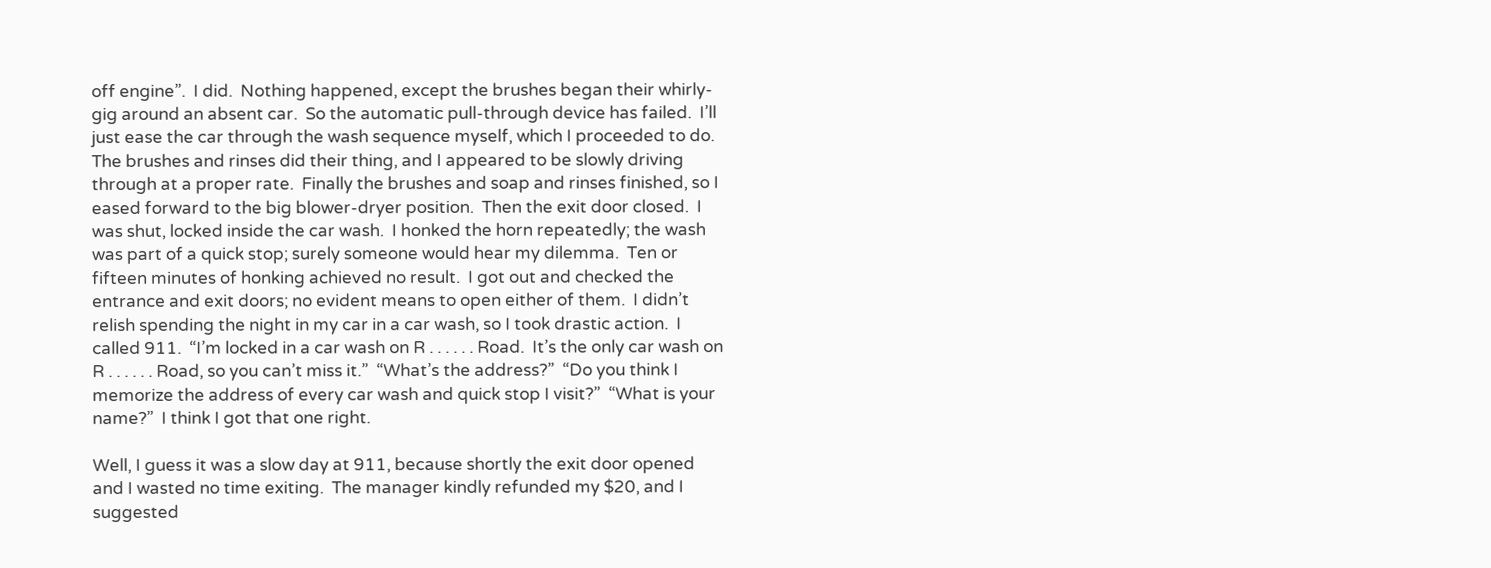off engine”.  I did.  Nothing happened, except the brushes began their whirly-gig around an absent car.  So the automatic pull-through device has failed.  I’ll just ease the car through the wash sequence myself, which I proceeded to do.  The brushes and rinses did their thing, and I appeared to be slowly driving through at a proper rate.  Finally the brushes and soap and rinses finished, so I eased forward to the big blower-dryer position.  Then the exit door closed.  I was shut, locked inside the car wash.  I honked the horn repeatedly; the wash was part of a quick stop; surely someone would hear my dilemma.  Ten or fifteen minutes of honking achieved no result.  I got out and checked the entrance and exit doors; no evident means to open either of them.  I didn’t relish spending the night in my car in a car wash, so I took drastic action.  I called 911.  “I’m locked in a car wash on R . . . . . . Road.  It’s the only car wash on R . . . . . . Road, so you can’t miss it.”  “What’s the address?”  “Do you think I memorize the address of every car wash and quick stop I visit?”  “What is your name?”  I think I got that one right.

Well, I guess it was a slow day at 911, because shortly the exit door opened and I wasted no time exiting.  The manager kindly refunded my $20, and I suggested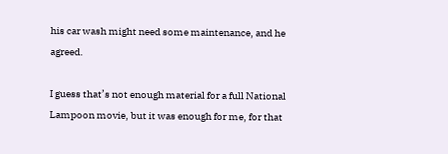his car wash might need some maintenance, and he agreed.

I guess that’s not enough material for a full National Lampoon movie, but it was enough for me, for that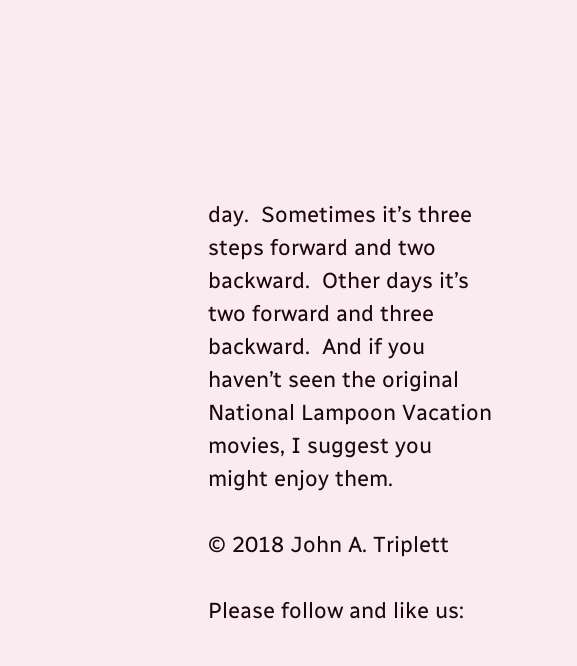day.  Sometimes it’s three steps forward and two backward.  Other days it’s two forward and three backward.  And if you haven’t seen the original National Lampoon Vacation movies, I suggest you might enjoy them.

© 2018 John A. Triplett

Please follow and like us: